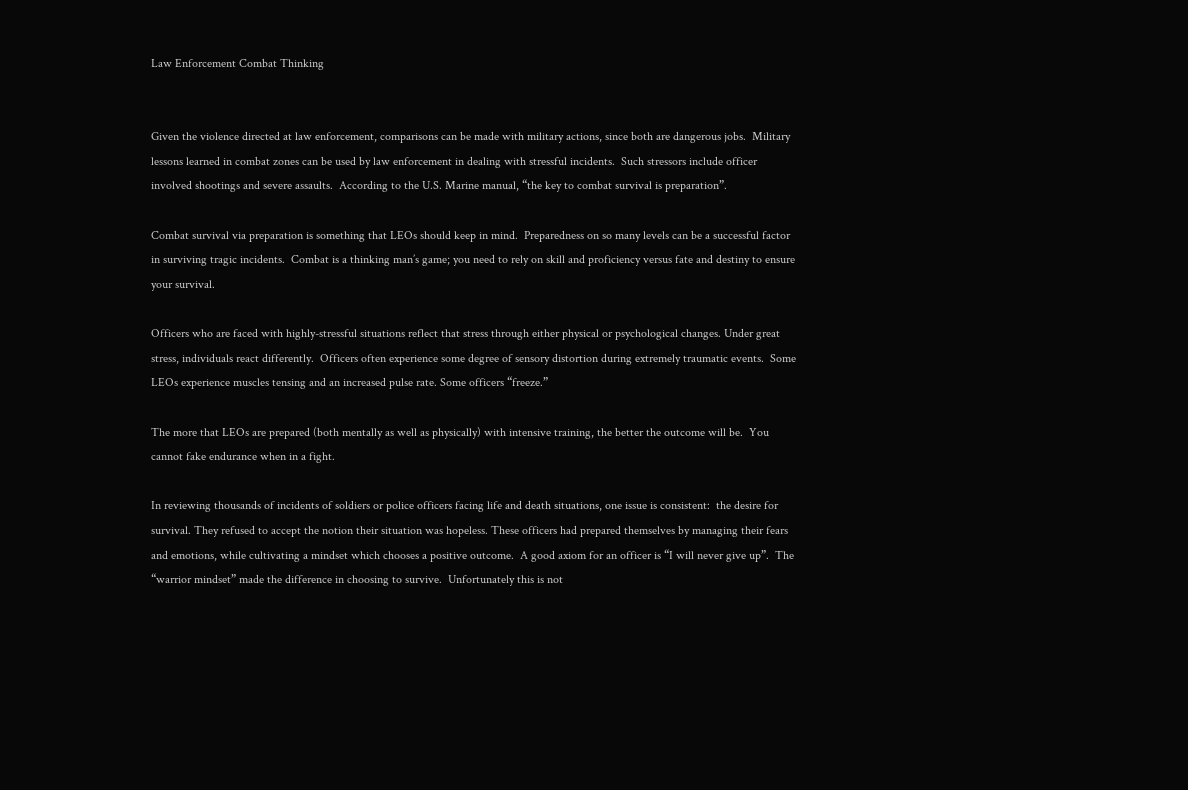Law Enforcement Combat Thinking


Given the violence directed at law enforcement, comparisons can be made with military actions, since both are dangerous jobs.  Military lessons learned in combat zones can be used by law enforcement in dealing with stressful incidents.  Such stressors include officer involved shootings and severe assaults.  According to the U.S. Marine manual, “the key to combat survival is preparation”.

Combat survival via preparation is something that LEOs should keep in mind.  Preparedness on so many levels can be a successful factor in surviving tragic incidents.  Combat is a thinking man’s game; you need to rely on skill and proficiency versus fate and destiny to ensure your survival.

Officers who are faced with highly-stressful situations reflect that stress through either physical or psychological changes. Under great stress, individuals react differently.  Officers often experience some degree of sensory distortion during extremely traumatic events.  Some LEOs experience muscles tensing and an increased pulse rate. Some officers “freeze.”

The more that LEOs are prepared (both mentally as well as physically) with intensive training, the better the outcome will be.  You cannot fake endurance when in a fight.

In reviewing thousands of incidents of soldiers or police officers facing life and death situations, one issue is consistent:  the desire for survival. They refused to accept the notion their situation was hopeless. These officers had prepared themselves by managing their fears and emotions, while cultivating a mindset which chooses a positive outcome.  A good axiom for an officer is “I will never give up”.  The “warrior mindset” made the difference in choosing to survive.  Unfortunately this is not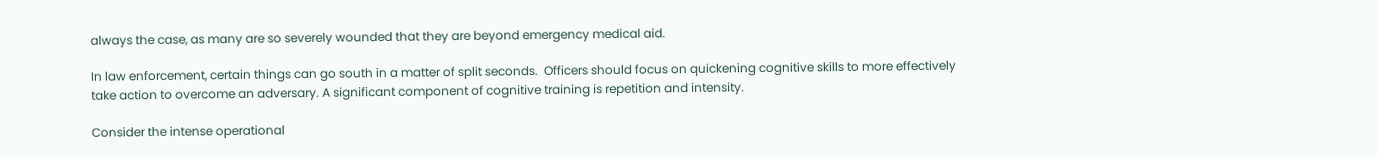always the case, as many are so severely wounded that they are beyond emergency medical aid.

In law enforcement, certain things can go south in a matter of split seconds.  Officers should focus on quickening cognitive skills to more effectively take action to overcome an adversary. A significant component of cognitive training is repetition and intensity.

Consider the intense operational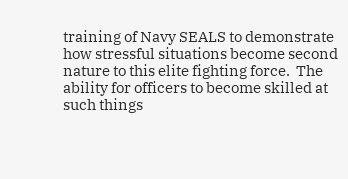training of Navy SEALS to demonstrate how stressful situations become second nature to this elite fighting force.  The ability for officers to become skilled at such things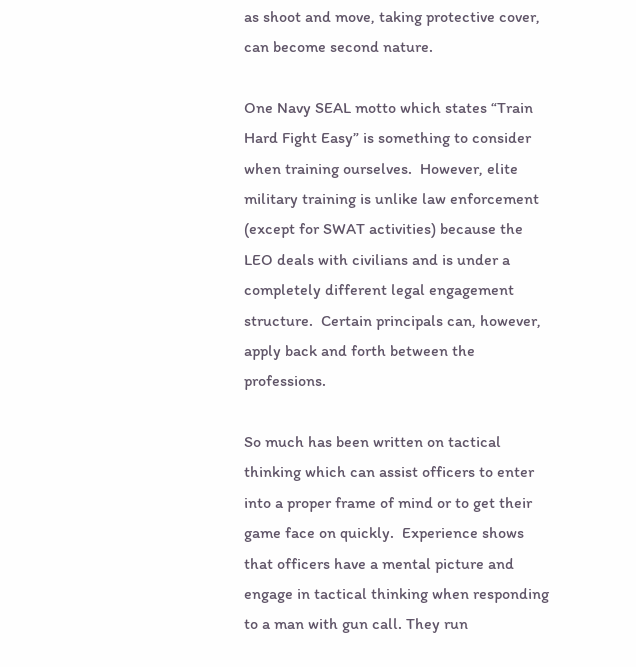as shoot and move, taking protective cover, can become second nature.

One Navy SEAL motto which states “Train Hard Fight Easy” is something to consider when training ourselves.  However, elite military training is unlike law enforcement (except for SWAT activities) because the LEO deals with civilians and is under a completely different legal engagement structure.  Certain principals can, however, apply back and forth between the professions.

So much has been written on tactical thinking which can assist officers to enter into a proper frame of mind or to get their game face on quickly.  Experience shows that officers have a mental picture and engage in tactical thinking when responding to a man with gun call. They run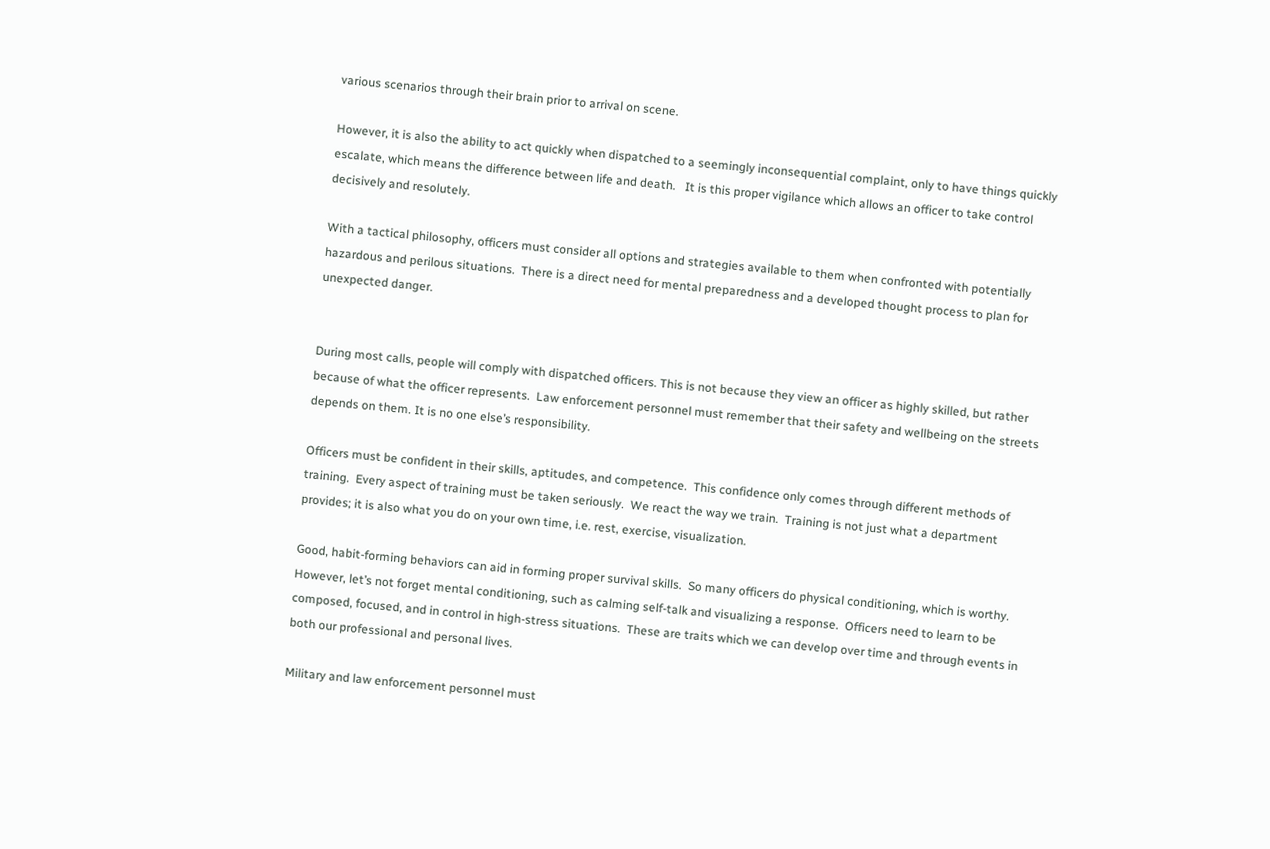various scenarios through their brain prior to arrival on scene.

However, it is also the ability to act quickly when dispatched to a seemingly inconsequential complaint, only to have things quickly escalate, which means the difference between life and death.   It is this proper vigilance which allows an officer to take control decisively and resolutely.

With a tactical philosophy, officers must consider all options and strategies available to them when confronted with potentially hazardous and perilous situations.  There is a direct need for mental preparedness and a developed thought process to plan for unexpected danger.


During most calls, people will comply with dispatched officers. This is not because they view an officer as highly skilled, but rather because of what the officer represents.  Law enforcement personnel must remember that their safety and wellbeing on the streets depends on them. It is no one else’s responsibility.

Officers must be confident in their skills, aptitudes, and competence.  This confidence only comes through different methods of training.  Every aspect of training must be taken seriously.  We react the way we train.  Training is not just what a department provides; it is also what you do on your own time, i.e. rest, exercise, visualization.

Good, habit-forming behaviors can aid in forming proper survival skills.  So many officers do physical conditioning, which is worthy.  However, let’s not forget mental conditioning, such as calming self-talk and visualizing a response.  Officers need to learn to be composed, focused, and in control in high-stress situations.  These are traits which we can develop over time and through events in both our professional and personal lives.

Military and law enforcement personnel must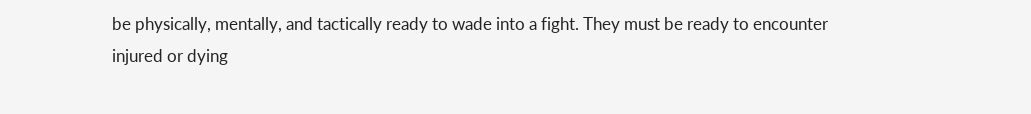be physically, mentally, and tactically ready to wade into a fight. They must be ready to encounter injured or dying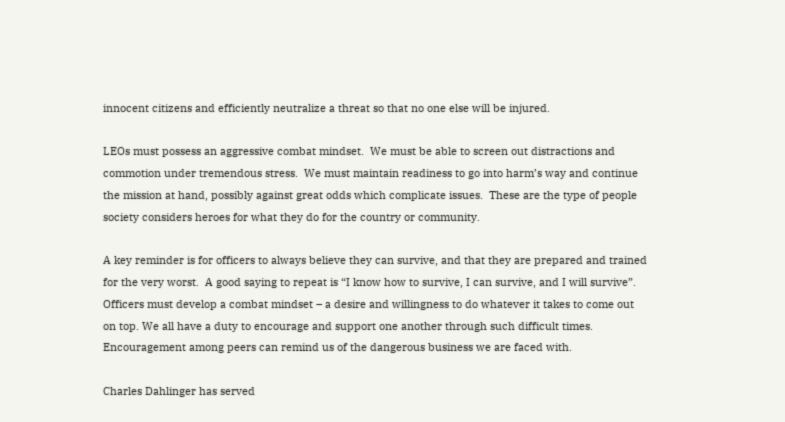innocent citizens and efficiently neutralize a threat so that no one else will be injured.

LEOs must possess an aggressive combat mindset.  We must be able to screen out distractions and commotion under tremendous stress.  We must maintain readiness to go into harm’s way and continue the mission at hand, possibly against great odds which complicate issues.  These are the type of people society considers heroes for what they do for the country or community.

A key reminder is for officers to always believe they can survive, and that they are prepared and trained for the very worst.  A good saying to repeat is “I know how to survive, I can survive, and I will survive”.   Officers must develop a combat mindset – a desire and willingness to do whatever it takes to come out on top. We all have a duty to encourage and support one another through such difficult times.  Encouragement among peers can remind us of the dangerous business we are faced with.

Charles Dahlinger has served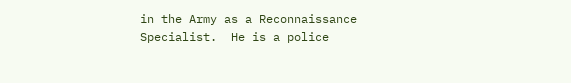in the Army as a Reconnaissance Specialist.  He is a police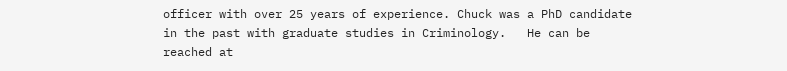officer with over 25 years of experience. Chuck was a PhD candidate in the past with graduate studies in Criminology.   He can be reached at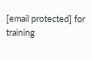[email protected] for training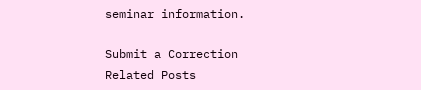seminar information.

Submit a Correction
Related Posts